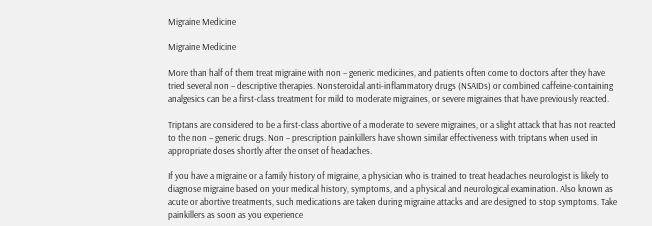Migraine Medicine

Migraine Medicine

More than half of them treat migraine with non – generic medicines, and patients often come to doctors after they have tried several non – descriptive therapies. Nonsteroidal anti-inflammatory drugs (NSAIDs) or combined caffeine-containing analgesics can be a first-class treatment for mild to moderate migraines, or severe migraines that have previously reacted.

Triptans are considered to be a first-class abortive of a moderate to severe migraines, or a slight attack that has not reacted to the non – generic drugs. Non – prescription painkillers have shown similar effectiveness with triptans when used in appropriate doses shortly after the onset of headaches.

If you have a migraine or a family history of migraine, a physician who is trained to treat headaches neurologist is likely to diagnose migraine based on your medical history, symptoms, and a physical and neurological examination. Also known as acute or abortive treatments, such medications are taken during migraine attacks and are designed to stop symptoms. Take painkillers as soon as you experience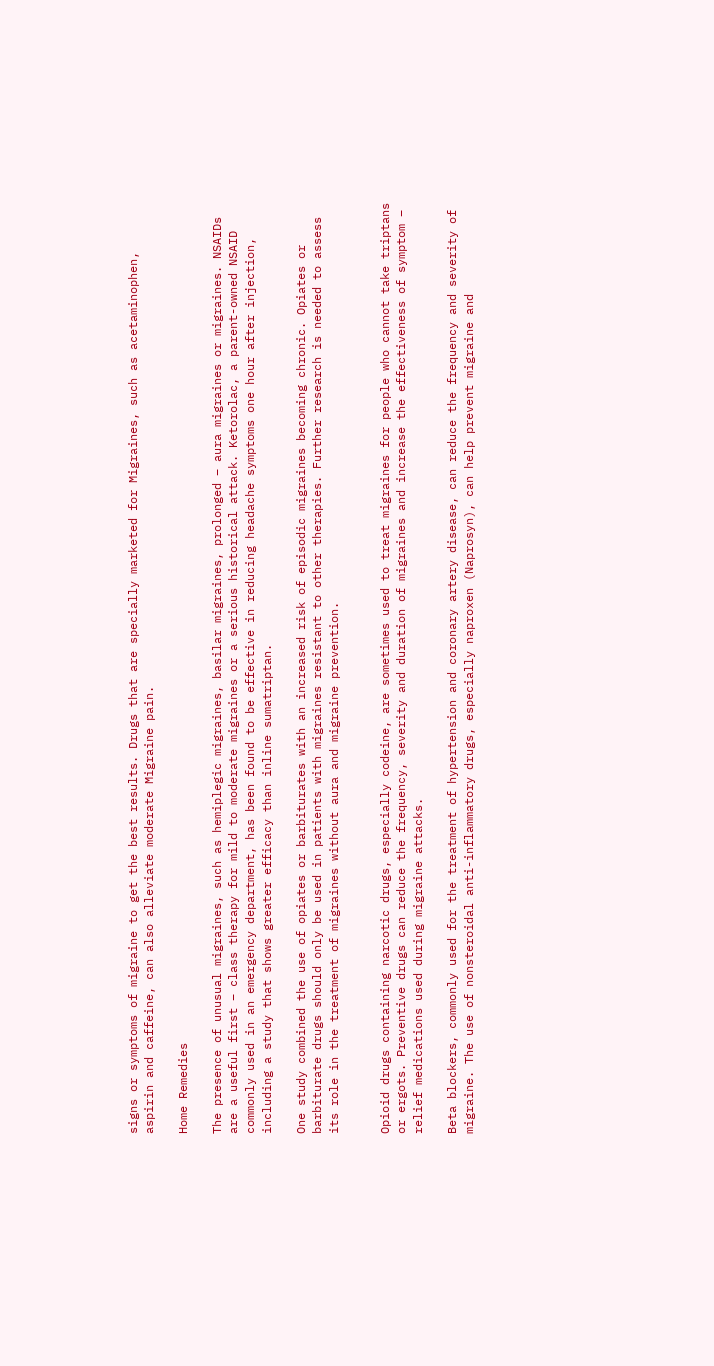signs or symptoms of migraine to get the best results. Drugs that are specially marketed for Migraines, such as acetaminophen, aspirin and caffeine, can also alleviate moderate Migraine pain.

Home Remedies

The presence of unusual migraines, such as hemiplegic migraines, basilar migraines, prolonged – aura migraines or migraines. NSAIDs are a useful first – class therapy for mild to moderate migraines or a serious historical attack. Ketorolac, a parent-owned NSAID commonly used in an emergency department, has been found to be effective in reducing headache symptoms one hour after injection, including a study that shows greater efficacy than inline sumatriptan.

One study combined the use of opiates or barbiturates with an increased risk of episodic migraines becoming chronic. Opiates or barbiturate drugs should only be used in patients with migraines resistant to other therapies. Further research is needed to assess its role in the treatment of migraines without aura and migraine prevention.


Opioid drugs containing narcotic drugs, especially codeine, are sometimes used to treat migraines for people who cannot take triptans or ergots. Preventive drugs can reduce the frequency, severity and duration of migraines and increase the effectiveness of symptom – relief medications used during migraine attacks.

Beta blockers, commonly used for the treatment of hypertension and coronary artery disease, can reduce the frequency and severity of migraine. The use of nonsteroidal anti-inflammatory drugs, especially naproxen (Naprosyn), can help prevent migraine and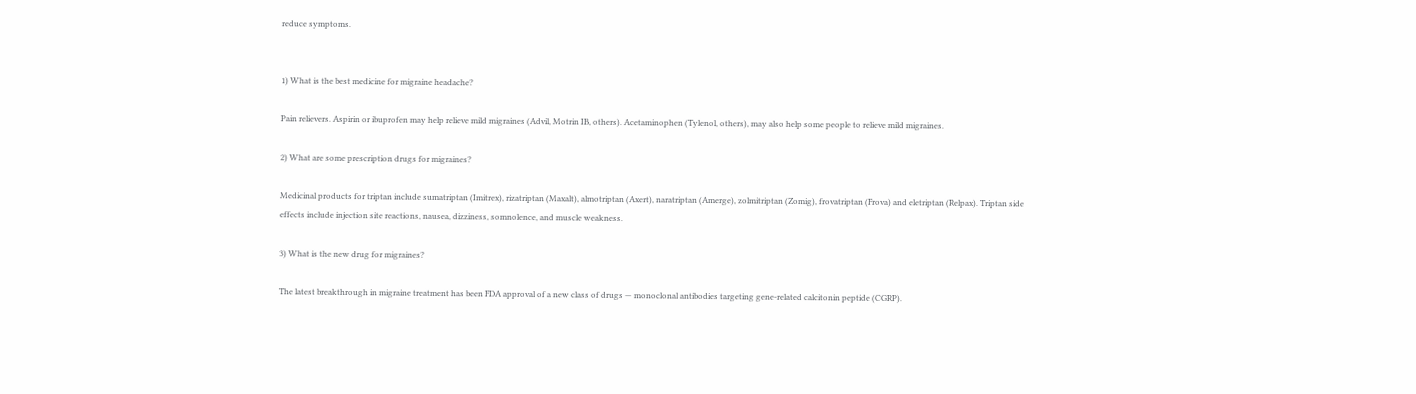reduce symptoms.


1) What is the best medicine for migraine headache?

Pain relievers. Aspirin or ibuprofen may help relieve mild migraines (Advil, Motrin IB, others). Acetaminophen (Tylenol, others), may also help some people to relieve mild migraines.

2) What are some prescription drugs for migraines?

Medicinal products for triptan include sumatriptan (Imitrex), rizatriptan (Maxalt), almotriptan (Axert), naratriptan (Amerge), zolmitriptan (Zomig), frovatriptan (Frova) and eletriptan (Relpax). Triptan side effects include injection site reactions, nausea, dizziness, somnolence, and muscle weakness.

3) What is the new drug for migraines?

The latest breakthrough in migraine treatment has been FDA approval of a new class of drugs — monoclonal antibodies targeting gene-related calcitonin peptide (CGRP).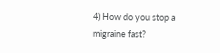4) How do you stop a migraine fast?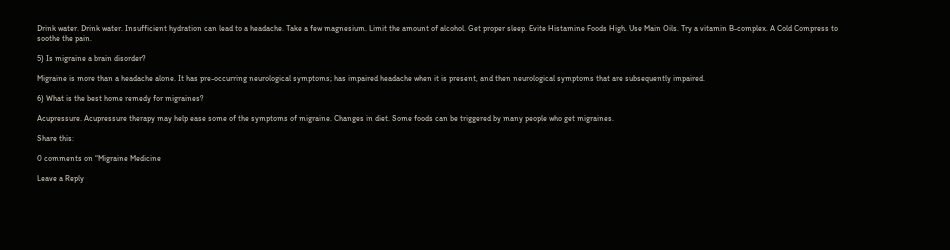Drink water. Drink water. Insufficient hydration can lead to a headache. Take a few magnesium. Limit the amount of alcohol. Get proper sleep. Evite Histamine Foods High. Use Main Oils. Try a vitamin B-complex. A Cold Compress to soothe the pain.

5) Is migraine a brain disorder?

Migraine is more than a headache alone. It has pre-occurring neurological symptoms; has impaired headache when it is present, and then neurological symptoms that are subsequently impaired.

6) What is the best home remedy for migraines?

Acupressure. Acupressure therapy may help ease some of the symptoms of migraine. Changes in diet. Some foods can be triggered by many people who get migraines.

Share this:

0 comments on “Migraine Medicine

Leave a Reply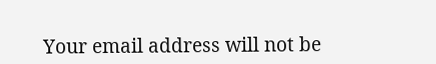Your email address will not be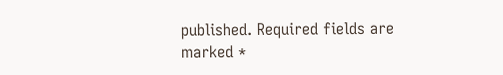published. Required fields are marked *